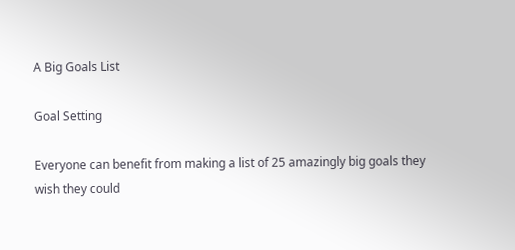A Big Goals List

Goal Setting

Everyone can benefit from making a list of 25 amazingly big goals they wish they could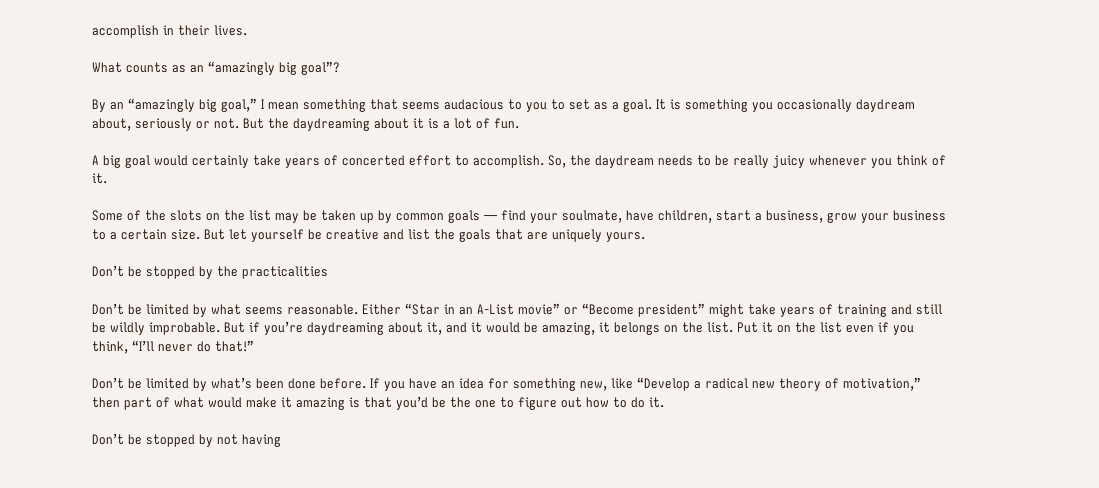accomplish in their lives.

What counts as an “amazingly big goal”?

By an “amazingly big goal,” I mean something that seems audacious to you to set as a goal. It is something you occasionally daydream about, seriously or not. But the daydreaming about it is a lot of fun.

A big goal would certainly take years of concerted effort to accomplish. So, the daydream needs to be really juicy whenever you think of it.

Some of the slots on the list may be taken up by common goals — find your soulmate, have children, start a business, grow your business to a certain size. But let yourself be creative and list the goals that are uniquely yours.

Don’t be stopped by the practicalities

Don’t be limited by what seems reasonable. Either “Star in an A-List movie” or “Become president” might take years of training and still be wildly improbable. But if you’re daydreaming about it, and it would be amazing, it belongs on the list. Put it on the list even if you think, “I’ll never do that!”

Don’t be limited by what’s been done before. If you have an idea for something new, like “Develop a radical new theory of motivation,” then part of what would make it amazing is that you’d be the one to figure out how to do it.

Don’t be stopped by not having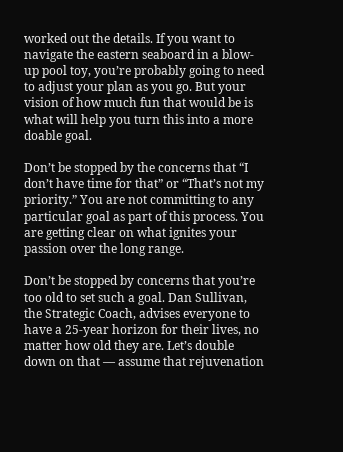worked out the details. If you want to navigate the eastern seaboard in a blow-up pool toy, you’re probably going to need to adjust your plan as you go. But your vision of how much fun that would be is what will help you turn this into a more doable goal.

Don’t be stopped by the concerns that “I don’t have time for that” or “That’s not my priority.” You are not committing to any particular goal as part of this process. You are getting clear on what ignites your passion over the long range.

Don’t be stopped by concerns that you’re too old to set such a goal. Dan Sullivan, the Strategic Coach, advises everyone to have a 25-year horizon for their lives, no matter how old they are. Let’s double down on that — assume that rejuvenation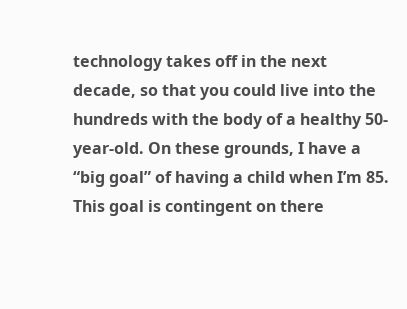technology takes off in the next decade, so that you could live into the hundreds with the body of a healthy 50-year-old. On these grounds, I have a “big goal” of having a child when I’m 85. This goal is contingent on there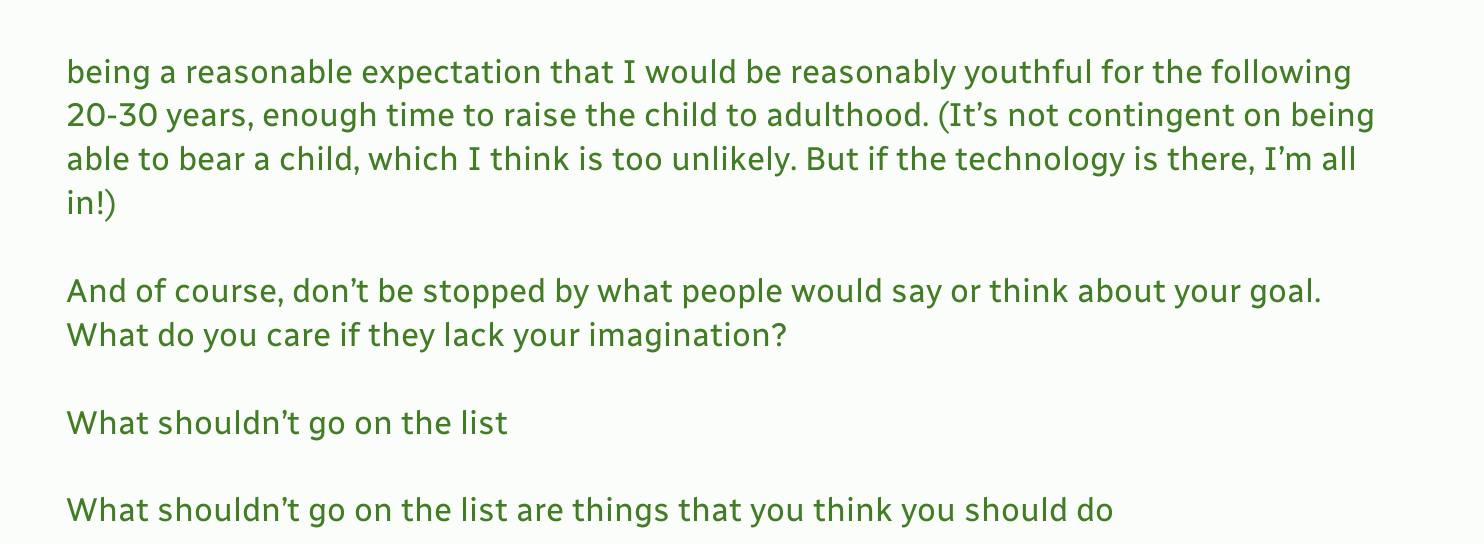being a reasonable expectation that I would be reasonably youthful for the following 20-30 years, enough time to raise the child to adulthood. (It’s not contingent on being able to bear a child, which I think is too unlikely. But if the technology is there, I’m all in!)

And of course, don’t be stopped by what people would say or think about your goal. What do you care if they lack your imagination?

What shouldn’t go on the list

What shouldn’t go on the list are things that you think you should do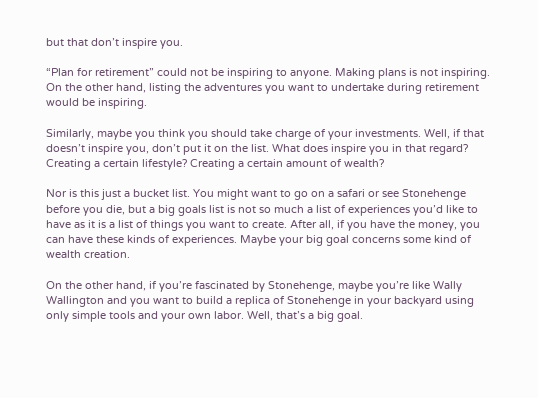but that don’t inspire you.

“Plan for retirement” could not be inspiring to anyone. Making plans is not inspiring. On the other hand, listing the adventures you want to undertake during retirement would be inspiring.

Similarly, maybe you think you should take charge of your investments. Well, if that doesn’t inspire you, don’t put it on the list. What does inspire you in that regard? Creating a certain lifestyle? Creating a certain amount of wealth?

Nor is this just a bucket list. You might want to go on a safari or see Stonehenge before you die, but a big goals list is not so much a list of experiences you’d like to have as it is a list of things you want to create. After all, if you have the money, you can have these kinds of experiences. Maybe your big goal concerns some kind of wealth creation.

On the other hand, if you’re fascinated by Stonehenge, maybe you’re like Wally Wallington and you want to build a replica of Stonehenge in your backyard using only simple tools and your own labor. Well, that’s a big goal.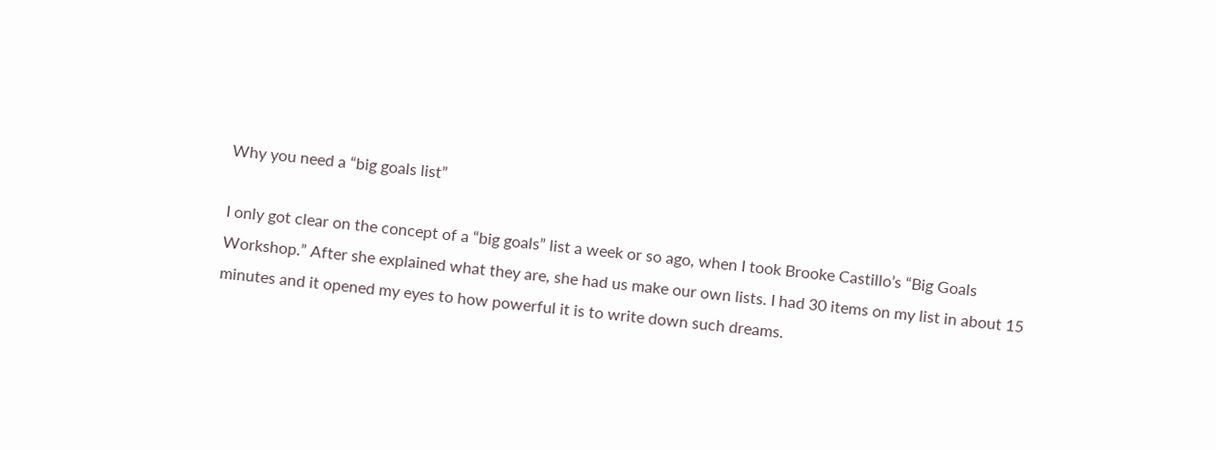Why you need a “big goals list”

I only got clear on the concept of a “big goals” list a week or so ago, when I took Brooke Castillo’s “Big Goals Workshop.” After she explained what they are, she had us make our own lists. I had 30 items on my list in about 15 minutes and it opened my eyes to how powerful it is to write down such dreams.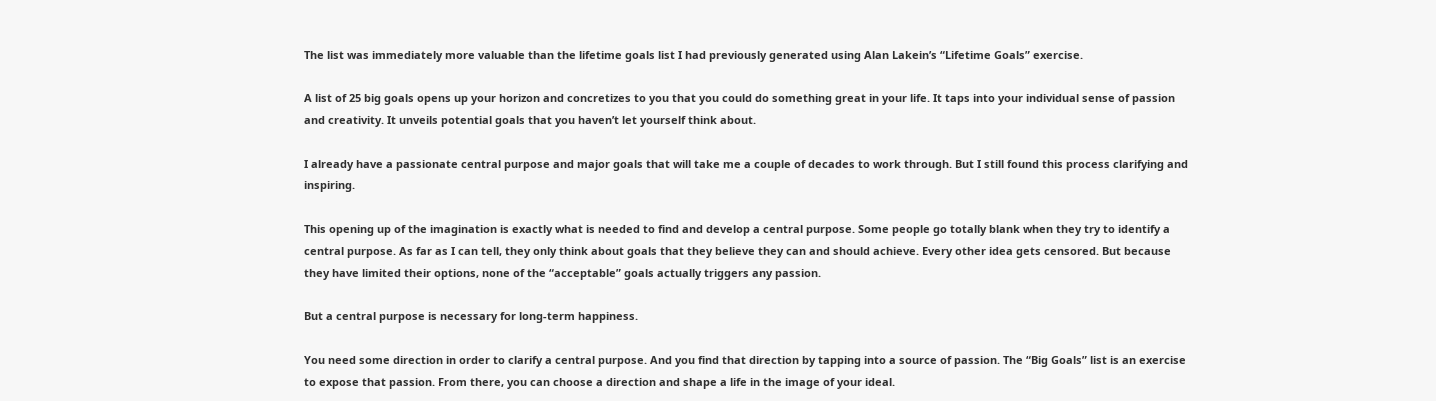The list was immediately more valuable than the lifetime goals list I had previously generated using Alan Lakein’s “Lifetime Goals” exercise.

A list of 25 big goals opens up your horizon and concretizes to you that you could do something great in your life. It taps into your individual sense of passion and creativity. It unveils potential goals that you haven’t let yourself think about.

I already have a passionate central purpose and major goals that will take me a couple of decades to work through. But I still found this process clarifying and inspiring.

This opening up of the imagination is exactly what is needed to find and develop a central purpose. Some people go totally blank when they try to identify a central purpose. As far as I can tell, they only think about goals that they believe they can and should achieve. Every other idea gets censored. But because they have limited their options, none of the “acceptable” goals actually triggers any passion.

But a central purpose is necessary for long-term happiness.

You need some direction in order to clarify a central purpose. And you find that direction by tapping into a source of passion. The “Big Goals” list is an exercise to expose that passion. From there, you can choose a direction and shape a life in the image of your ideal.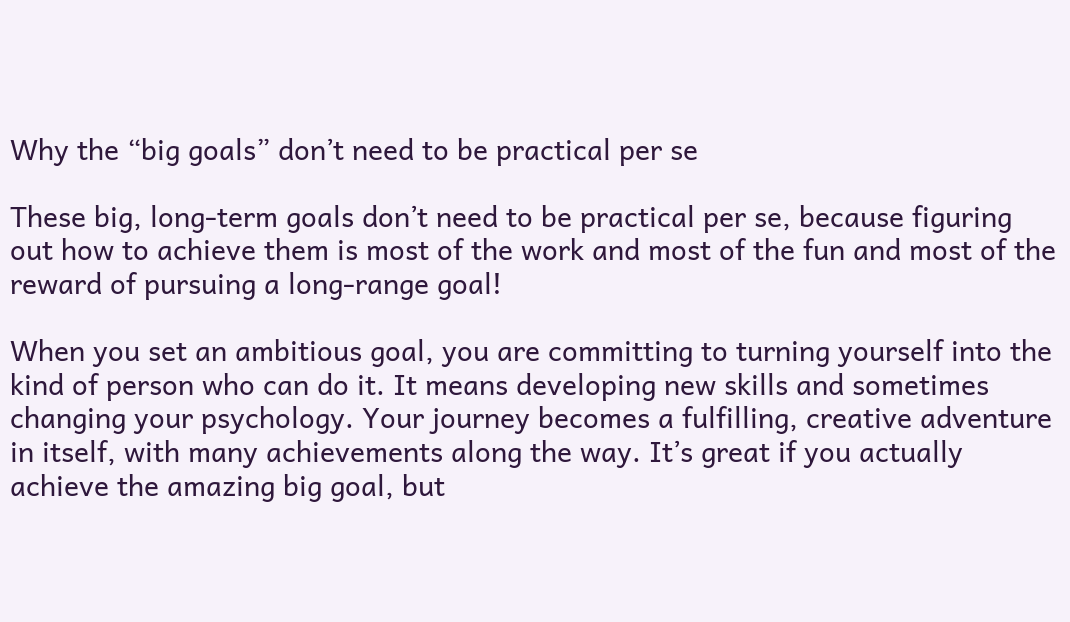Why the “big goals” don’t need to be practical per se

These big, long-term goals don’t need to be practical per se, because figuring out how to achieve them is most of the work and most of the fun and most of the reward of pursuing a long-range goal!

When you set an ambitious goal, you are committing to turning yourself into the kind of person who can do it. It means developing new skills and sometimes changing your psychology. Your journey becomes a fulfilling, creative adventure in itself, with many achievements along the way. It’s great if you actually achieve the amazing big goal, but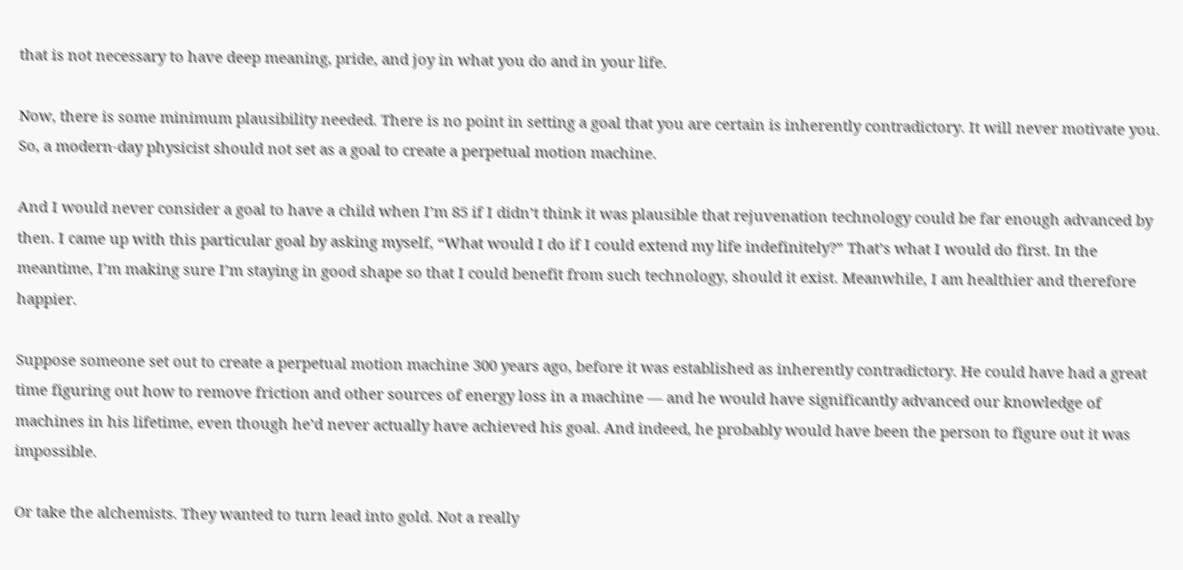that is not necessary to have deep meaning, pride, and joy in what you do and in your life.

Now, there is some minimum plausibility needed. There is no point in setting a goal that you are certain is inherently contradictory. It will never motivate you. So, a modern-day physicist should not set as a goal to create a perpetual motion machine.

And I would never consider a goal to have a child when I’m 85 if I didn’t think it was plausible that rejuvenation technology could be far enough advanced by then. I came up with this particular goal by asking myself, “What would I do if I could extend my life indefinitely?” That’s what I would do first. In the meantime, I’m making sure I’m staying in good shape so that I could benefit from such technology, should it exist. Meanwhile, I am healthier and therefore happier.

Suppose someone set out to create a perpetual motion machine 300 years ago, before it was established as inherently contradictory. He could have had a great time figuring out how to remove friction and other sources of energy loss in a machine — and he would have significantly advanced our knowledge of machines in his lifetime, even though he’d never actually have achieved his goal. And indeed, he probably would have been the person to figure out it was impossible.

Or take the alchemists. They wanted to turn lead into gold. Not a really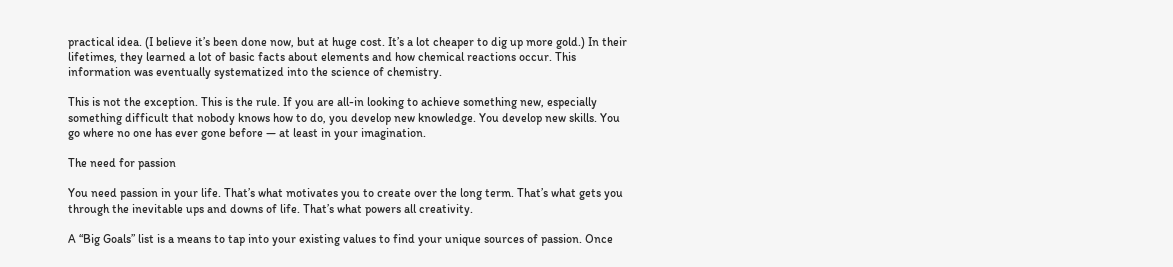practical idea. (I believe it’s been done now, but at huge cost. It’s a lot cheaper to dig up more gold.) In their lifetimes, they learned a lot of basic facts about elements and how chemical reactions occur. This information was eventually systematized into the science of chemistry.

This is not the exception. This is the rule. If you are all-in looking to achieve something new, especially something difficult that nobody knows how to do, you develop new knowledge. You develop new skills. You go where no one has ever gone before — at least in your imagination.

The need for passion

You need passion in your life. That’s what motivates you to create over the long term. That’s what gets you through the inevitable ups and downs of life. That’s what powers all creativity.

A “Big Goals” list is a means to tap into your existing values to find your unique sources of passion. Once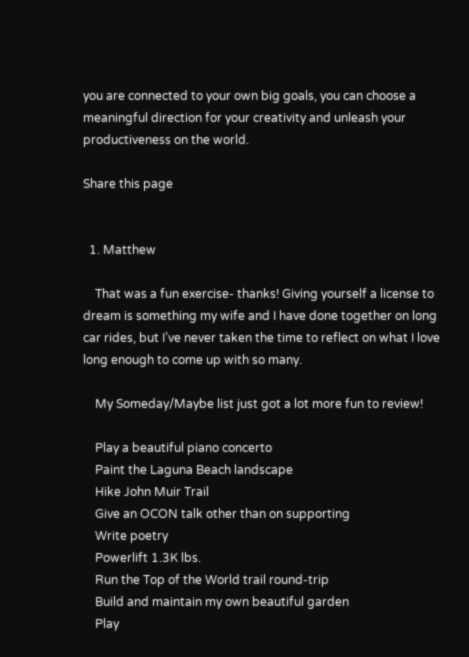you are connected to your own big goals, you can choose a meaningful direction for your creativity and unleash your productiveness on the world.

Share this page


  1. Matthew

    That was a fun exercise- thanks! Giving yourself a license to dream is something my wife and I have done together on long car rides, but I’ve never taken the time to reflect on what I love long enough to come up with so many.

    My Someday/Maybe list just got a lot more fun to review!

    Play a beautiful piano concerto
    Paint the Laguna Beach landscape
    Hike John Muir Trail
    Give an OCON talk other than on supporting
    Write poetry
    Powerlift 1.3K lbs.
    Run the Top of the World trail round-trip
    Build and maintain my own beautiful garden
    Play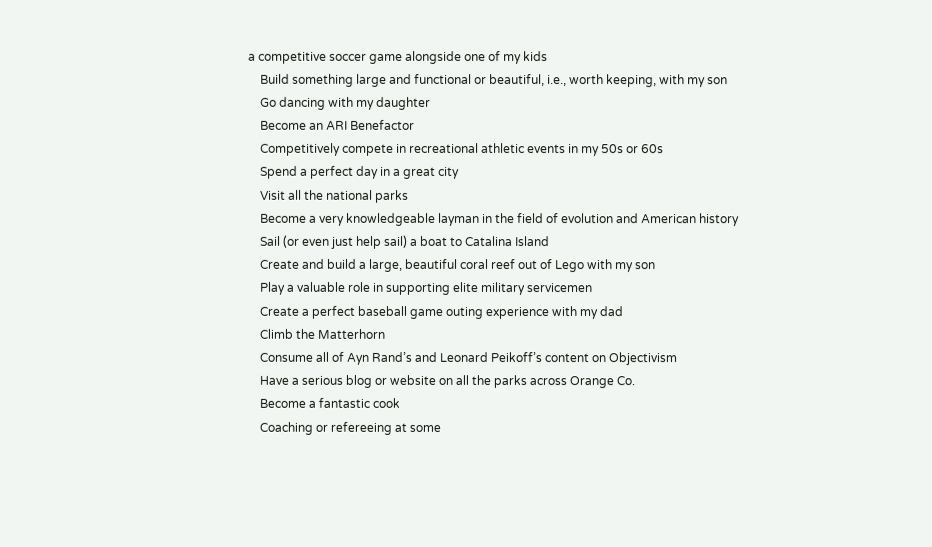a competitive soccer game alongside one of my kids
    Build something large and functional or beautiful, i.e., worth keeping, with my son
    Go dancing with my daughter
    Become an ARI Benefactor
    Competitively compete in recreational athletic events in my 50s or 60s
    Spend a perfect day in a great city
    Visit all the national parks
    Become a very knowledgeable layman in the field of evolution and American history
    Sail (or even just help sail) a boat to Catalina Island
    Create and build a large, beautiful coral reef out of Lego with my son
    Play a valuable role in supporting elite military servicemen
    Create a perfect baseball game outing experience with my dad
    Climb the Matterhorn
    Consume all of Ayn Rand’s and Leonard Peikoff’s content on Objectivism
    Have a serious blog or website on all the parks across Orange Co.
    Become a fantastic cook
    Coaching or refereeing at some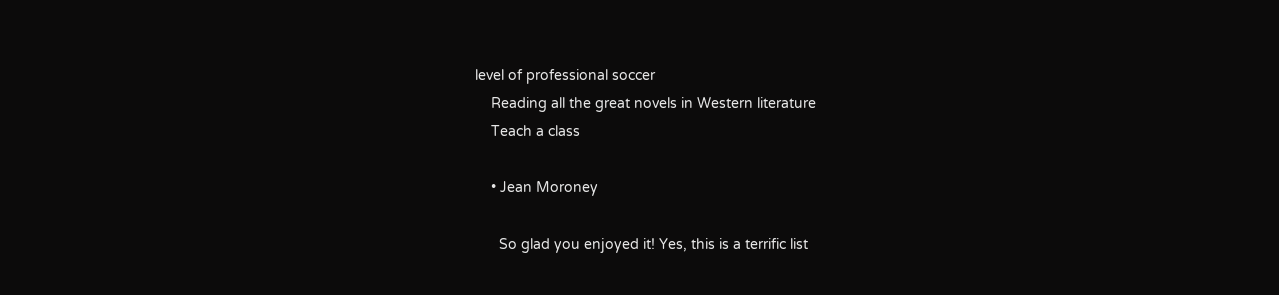level of professional soccer
    Reading all the great novels in Western literature
    Teach a class

    • Jean Moroney

      So glad you enjoyed it! Yes, this is a terrific list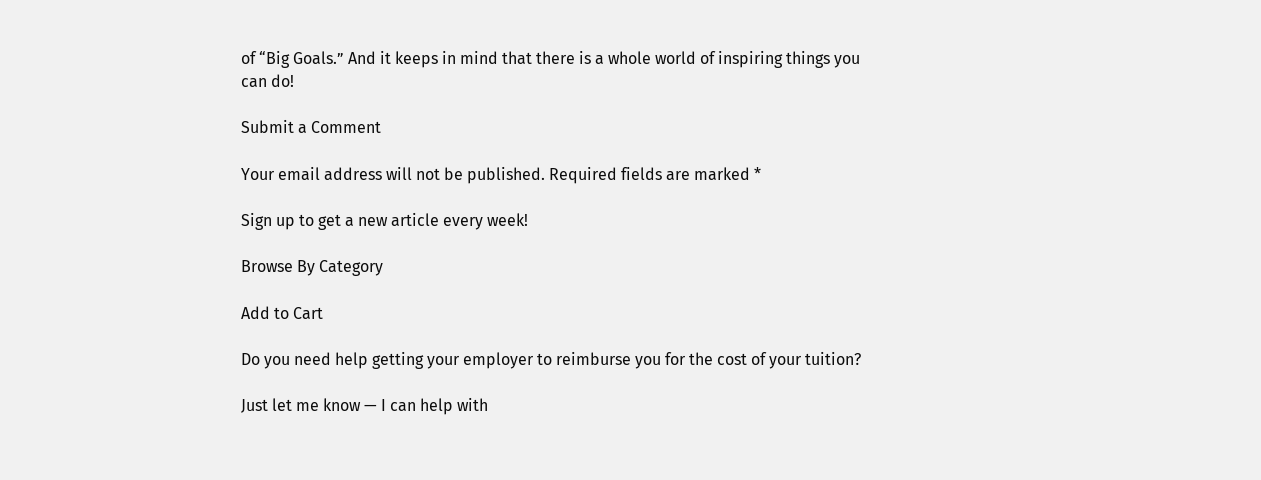of “Big Goals.” And it keeps in mind that there is a whole world of inspiring things you can do!

Submit a Comment

Your email address will not be published. Required fields are marked *

Sign up to get a new article every week!

Browse By Category

Add to Cart

Do you need help getting your employer to reimburse you for the cost of your tuition?

Just let me know — I can help with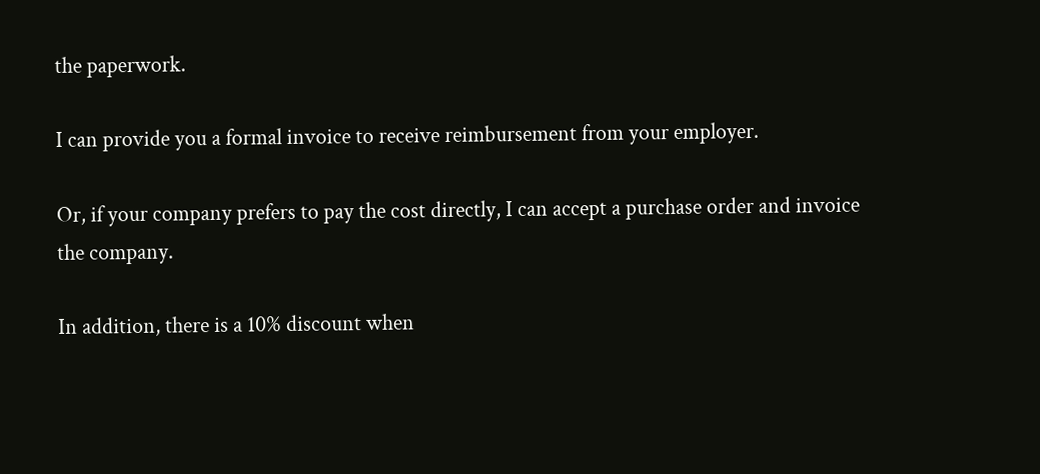the paperwork.

I can provide you a formal invoice to receive reimbursement from your employer.

Or, if your company prefers to pay the cost directly, I can accept a purchase order and invoice the company.

In addition, there is a 10% discount when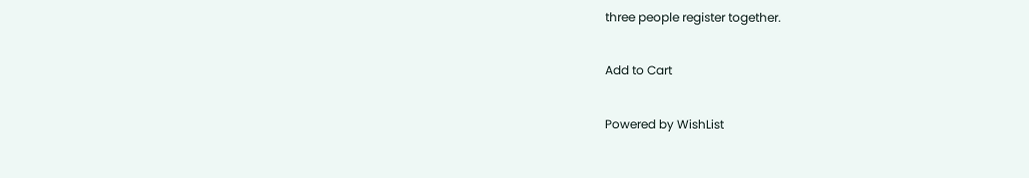three people register together.

Add to Cart

Powered by WishList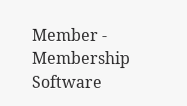Member - Membership Software